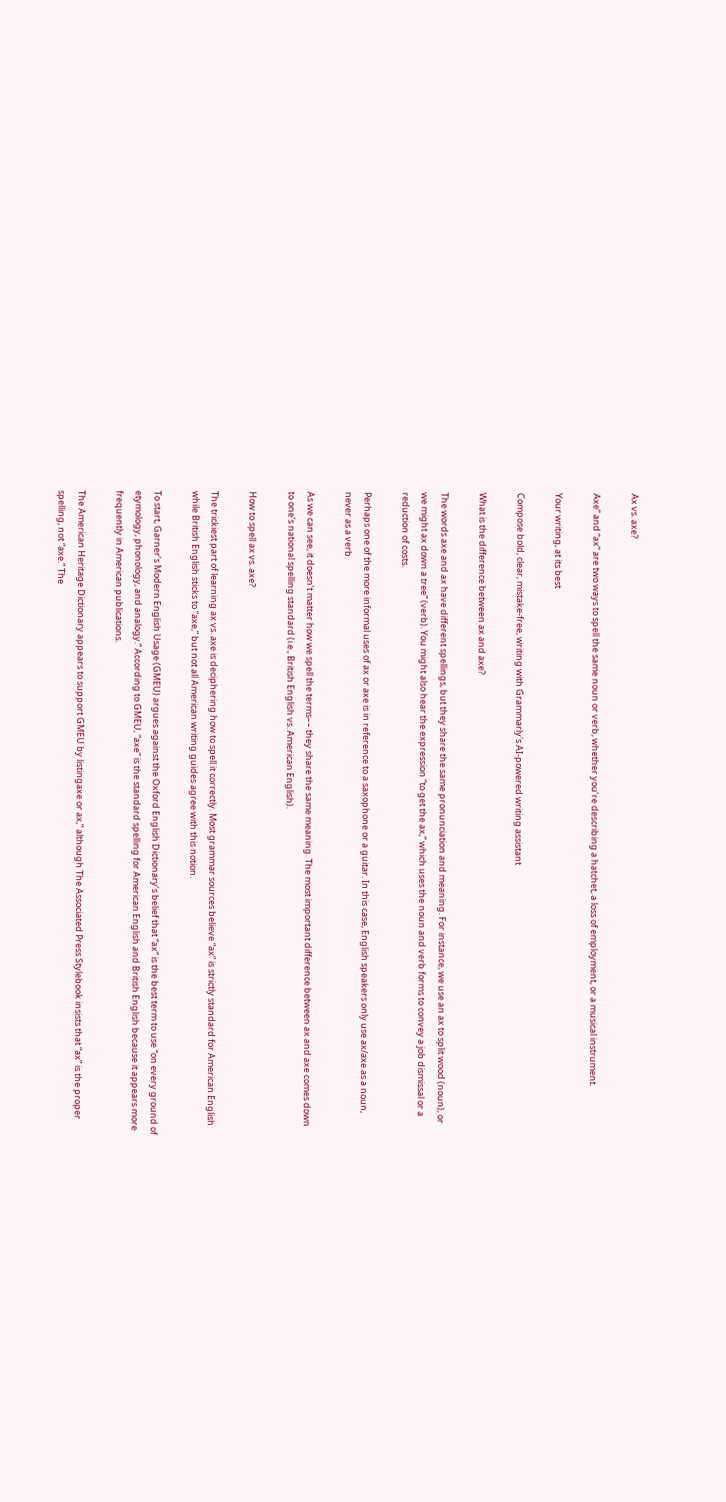Ax vs. axe?

Axe” and “ax” are two ways to spell the same noun or verb, whether you’re describing a hatchet, a loss of employment, or a musical instrument.

Your writing, at its best

Compose bold, clear, mistake-free, writing with Grammarly's AI-powered writing assistant

What is the difference between ax and axe?

The words axe and ax have different spellings, but they share the same pronunciation and meaning. For instance, we use an ax to split wood (noun), or we might ax down a tree” (verb). You might also hear the expression “to get the ax,” which uses the noun and verb forms to convey a job dismissal or a reduction of costs.

Perhaps one of the more informal uses of ax or axe is in reference to a saxophone or a guitar. In this case, English speakers only use ax/axe as a noun, never as a verb.

As we can see, it doesn’t matter how we spell the terms–– they share the same meaning. The most important difference between ax and axe comes down to one’s national spelling standard (i.e., British English vs. American English).

How to spell ax vs. axe?

The trickiest part of learning ax vs. axe is deciphering how to spell it correctly. Most grammar sources believe “ax” is strictly standard for American English while British English sticks to “axe,” but not all American writing guides agree with this notion.

To start, Garner’s Modern English Usage (GMEU) argues against the Oxford English Dictionary’s belief that “ax” is the best term to use “on every ground of etymology, phonology, and analogy.” According to GMEU, “axe” is the standard spelling for American English and British English because it appears more frequently in American publications.

The American Heritage Dictionary appears to support GMEU by listingaxe or ax,” although The Associated Press Stylebook insists that “ax” is the proper spelling, not “axe.” The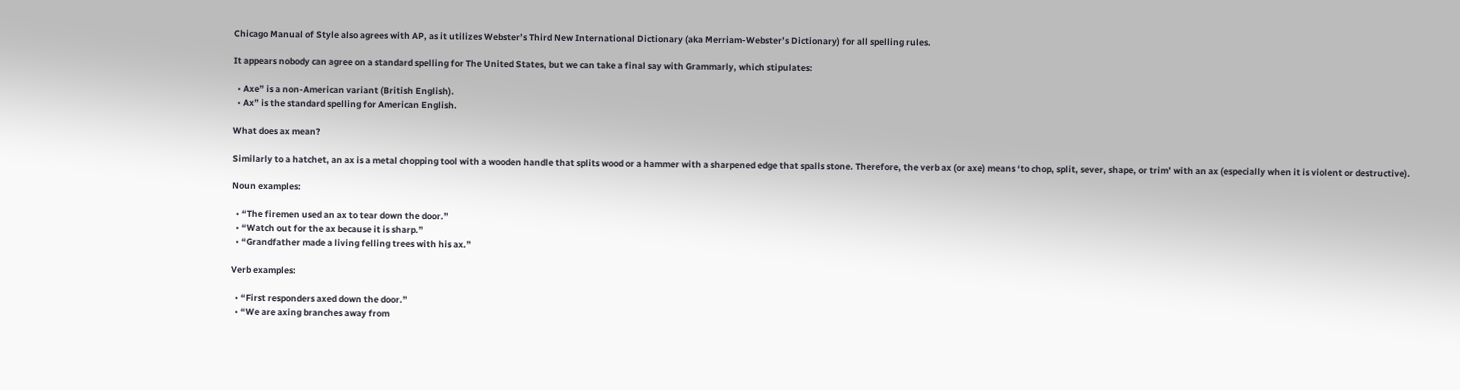Chicago Manual of Style also agrees with AP, as it utilizes Webster’s Third New International Dictionary (aka Merriam-Webster’s Dictionary) for all spelling rules.

It appears nobody can agree on a standard spelling for The United States, but we can take a final say with Grammarly, which stipulates:

  • Axe” is a non-American variant (British English).
  • Ax” is the standard spelling for American English.

What does ax mean?

Similarly to a hatchet, an ax is a metal chopping tool with a wooden handle that splits wood or a hammer with a sharpened edge that spalls stone. Therefore, the verb ax (or axe) means ‘to chop, split, sever, shape, or trim’ with an ax (especially when it is violent or destructive).

Noun examples:

  • “The firemen used an ax to tear down the door.”
  • “Watch out for the ax because it is sharp.”
  • “Grandfather made a living felling trees with his ax.”

Verb examples:

  • “First responders axed down the door.”
  • “We are axing branches away from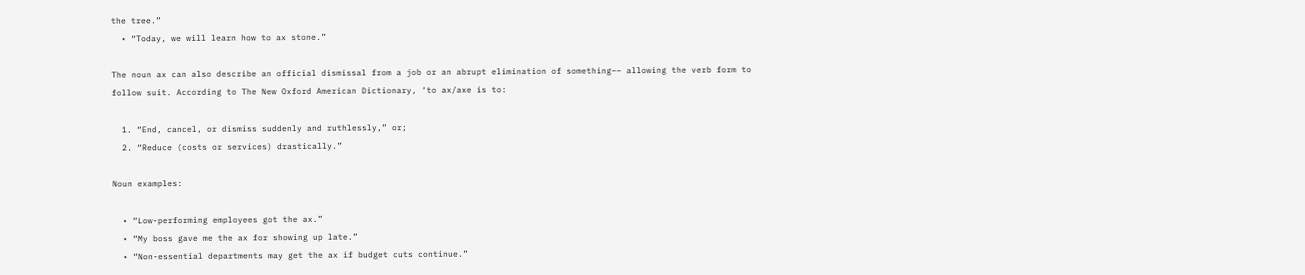the tree.”
  • “Today, we will learn how to ax stone.”

The noun ax can also describe an official dismissal from a job or an abrupt elimination of something–– allowing the verb form to follow suit. According to The New Oxford American Dictionary, ‘to ax/axe is to:

  1. “End, cancel, or dismiss suddenly and ruthlessly,” or;
  2. “Reduce (costs or services) drastically.”

Noun examples:

  • “Low-performing employees got the ax.”
  • “My boss gave me the ax for showing up late.”
  • “Non-essential departments may get the ax if budget cuts continue.”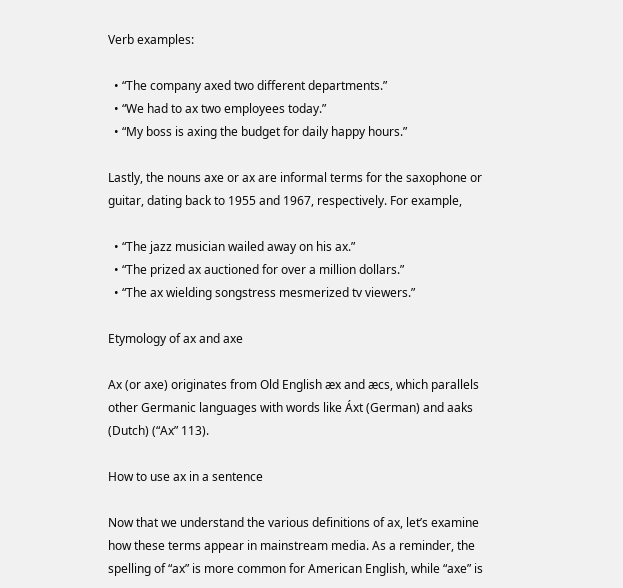Verb examples:

  • “The company axed two different departments.”
  • “We had to ax two employees today.”
  • “My boss is axing the budget for daily happy hours.”

Lastly, the nouns axe or ax are informal terms for the saxophone or guitar, dating back to 1955 and 1967, respectively. For example,

  • “The jazz musician wailed away on his ax.”
  • “The prized ax auctioned for over a million dollars.”
  • “The ax wielding songstress mesmerized tv viewers.”

Etymology of ax and axe

Ax (or axe) originates from Old English æx and æcs, which parallels other Germanic languages with words like Áxt (German) and aaks (Dutch) (“Ax” 113).

How to use ax in a sentence

Now that we understand the various definitions of ax, let’s examine how these terms appear in mainstream media. As a reminder, the spelling of “ax” is more common for American English, while “axe” is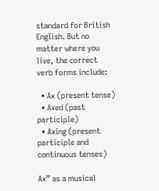standard for British English. But no matter where you live, the correct verb forms include:

  • Ax (present tense)
  • Axed (past participle)
  • Axing (present participle and continuous tenses)

Ax” as a musical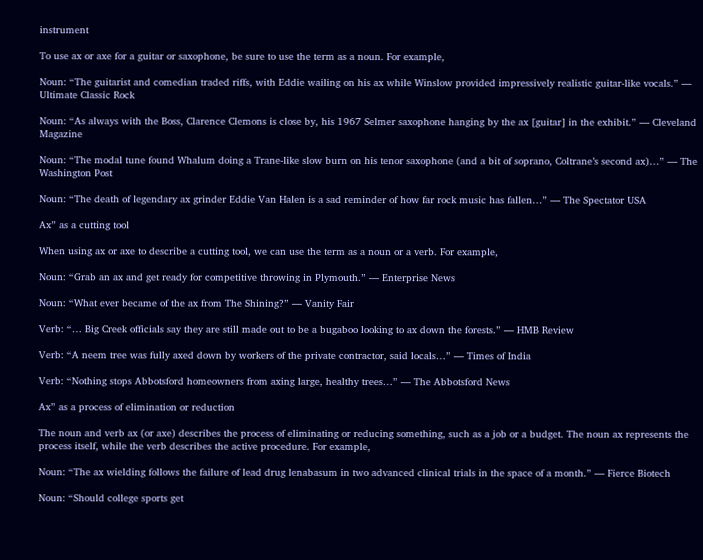instrument

To use ax or axe for a guitar or saxophone, be sure to use the term as a noun. For example,

Noun: “The guitarist and comedian traded riffs, with Eddie wailing on his ax while Winslow provided impressively realistic guitar-like vocals.” –– Ultimate Classic Rock

Noun: “As always with the Boss, Clarence Clemons is close by, his 1967 Selmer saxophone hanging by the ax [guitar] in the exhibit.” –– Cleveland Magazine

Noun: “The modal tune found Whalum doing a Trane-like slow burn on his tenor saxophone (and a bit of soprano, Coltrane’s second ax)…” –– The Washington Post

Noun: “The death of legendary ax grinder Eddie Van Halen is a sad reminder of how far rock music has fallen…” –– The Spectator USA

Ax” as a cutting tool

When using ax or axe to describe a cutting tool, we can use the term as a noun or a verb. For example,

Noun: “Grab an ax and get ready for competitive throwing in Plymouth.” –– Enterprise News

Noun: “What ever became of the ax from The Shining?” –– Vanity Fair

Verb: “… Big Creek officials say they are still made out to be a bugaboo looking to ax down the forests.” –– HMB Review

Verb: “A neem tree was fully axed down by workers of the private contractor, said locals…” –– Times of India

Verb: “Nothing stops Abbotsford homeowners from axing large, healthy trees…” –– The Abbotsford News

Ax” as a process of elimination or reduction

The noun and verb ax (or axe) describes the process of eliminating or reducing something, such as a job or a budget. The noun ax represents the process itself, while the verb describes the active procedure. For example,

Noun: “The ax wielding follows the failure of lead drug lenabasum in two advanced clinical trials in the space of a month.” –– Fierce Biotech

Noun: “Should college sports get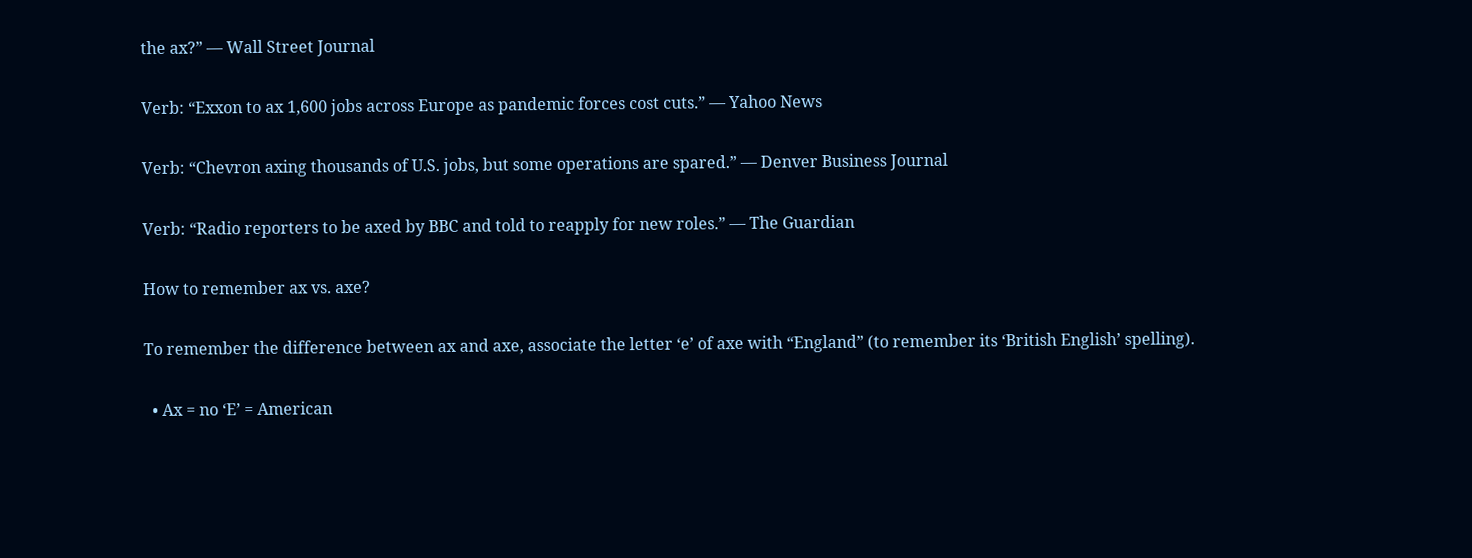the ax?” –– Wall Street Journal

Verb: “Exxon to ax 1,600 jobs across Europe as pandemic forces cost cuts.” –– Yahoo News

Verb: “Chevron axing thousands of U.S. jobs, but some operations are spared.” –– Denver Business Journal

Verb: “Radio reporters to be axed by BBC and told to reapply for new roles.” –– The Guardian

How to remember ax vs. axe?

To remember the difference between ax and axe, associate the letter ‘e’ of axe with “England” (to remember its ‘British English’ spelling).

  • Ax = no ‘E’ = American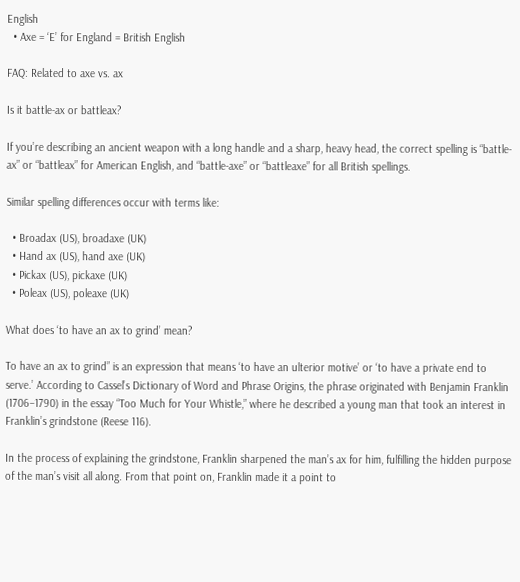English
  • Axe = ‘E’ for England = British English

FAQ: Related to axe vs. ax

Is it battle-ax or battleax?

If you’re describing an ancient weapon with a long handle and a sharp, heavy head, the correct spelling is “battle-ax” or “battleax” for American English, and “battle-axe” or “battleaxe” for all British spellings.

Similar spelling differences occur with terms like:

  • Broadax (US), broadaxe (UK)
  • Hand ax (US), hand axe (UK)
  • Pickax (US), pickaxe (UK)
  • Poleax (US), poleaxe (UK)

What does ‘to have an ax to grind’ mean?

To have an ax to grind” is an expression that means ‘to have an ulterior motive’ or ‘to have a private end to serve.’ According to Cassel’s Dictionary of Word and Phrase Origins, the phrase originated with Benjamin Franklin (1706–1790) in the essay “Too Much for Your Whistle,” where he described a young man that took an interest in Franklin’s grindstone (Reese 116).

In the process of explaining the grindstone, Franklin sharpened the man’s ax for him, fulfilling the hidden purpose of the man’s visit all along. From that point on, Franklin made it a point to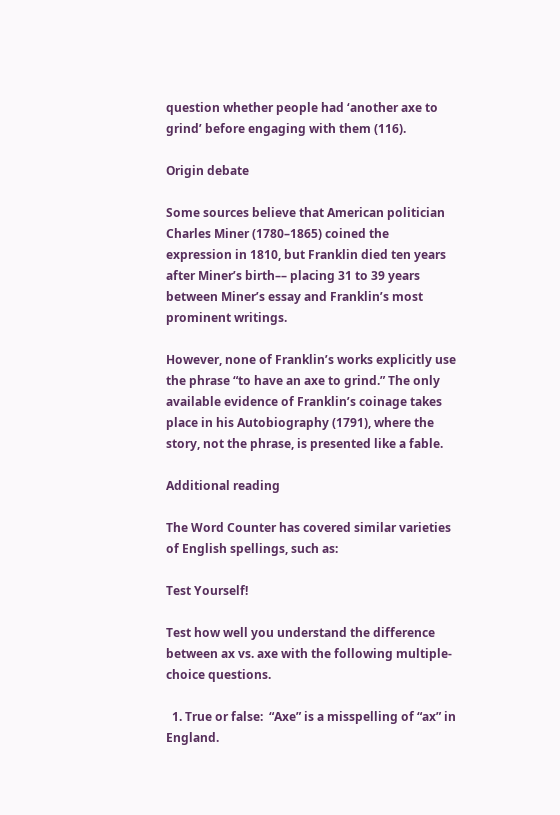question whether people had ‘another axe to grind’ before engaging with them (116).

Origin debate

Some sources believe that American politician Charles Miner (1780–1865) coined the expression in 1810, but Franklin died ten years after Miner’s birth–– placing 31 to 39 years between Miner’s essay and Franklin’s most prominent writings.

However, none of Franklin’s works explicitly use the phrase “to have an axe to grind.” The only available evidence of Franklin’s coinage takes place in his Autobiography (1791), where the story, not the phrase, is presented like a fable.

Additional reading

The Word Counter has covered similar varieties of English spellings, such as:

Test Yourself!

Test how well you understand the difference between ax vs. axe with the following multiple-choice questions.

  1. True or false:  “Axe” is a misspelling of “ax” in England.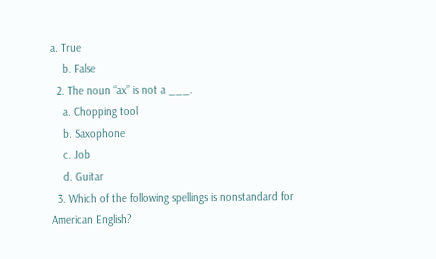a. True
    b. False
  2. The noun “ax” is not a ___.
    a. Chopping tool
    b. Saxophone
    c. Job
    d. Guitar
  3. Which of the following spellings is nonstandard for American English?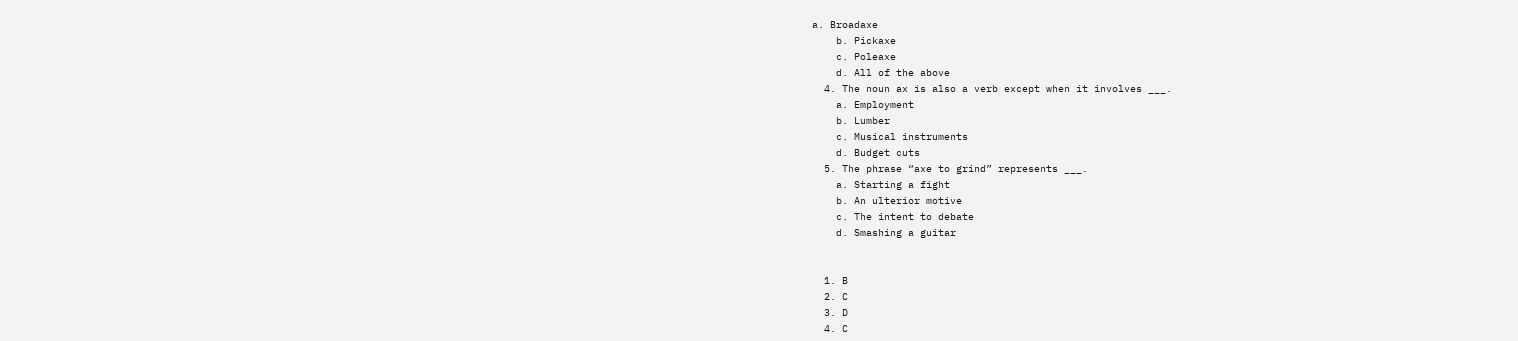a. Broadaxe
    b. Pickaxe
    c. Poleaxe
    d. All of the above
  4. The noun ax is also a verb except when it involves ___.
    a. Employment
    b. Lumber
    c. Musical instruments
    d. Budget cuts
  5. The phrase “axe to grind” represents ___.
    a. Starting a fight
    b. An ulterior motive
    c. The intent to debate
    d. Smashing a guitar


  1. B
  2. C
  3. D
  4. C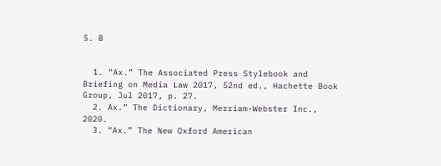5. B


  1. “Ax.” The Associated Press Stylebook and Briefing on Media Law 2017, 52nd ed., Hachette Book Group, Jul 2017, p. 27.
  2. Ax.” The Dictionary, Merriam-Webster Inc., 2020.
  3. “Ax.” The New Oxford American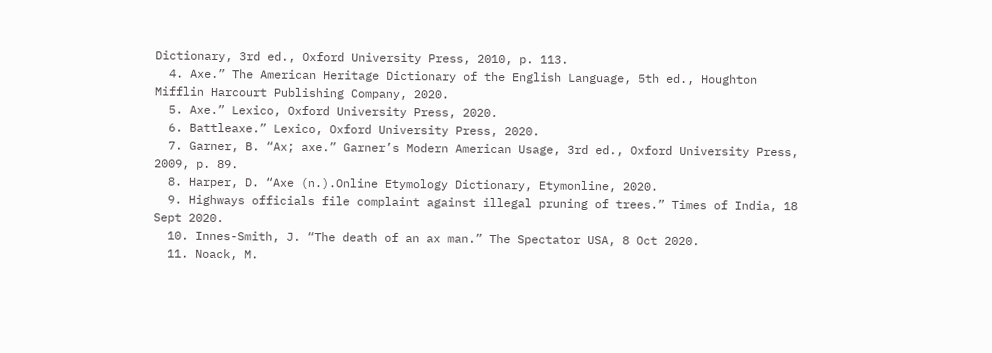Dictionary, 3rd ed., Oxford University Press, 2010, p. 113.
  4. Axe.” The American Heritage Dictionary of the English Language, 5th ed., Houghton Mifflin Harcourt Publishing Company, 2020.
  5. Axe.” Lexico, Oxford University Press, 2020.
  6. Battleaxe.” Lexico, Oxford University Press, 2020.
  7. Garner, B. “Ax; axe.” Garner’s Modern American Usage, 3rd ed., Oxford University Press, 2009, p. 89.
  8. Harper, D. “Axe (n.).Online Etymology Dictionary, Etymonline, 2020.
  9. Highways officials file complaint against illegal pruning of trees.” Times of India, 18 Sept 2020.
  10. Innes-Smith, J. “The death of an ax man.” The Spectator USA, 8 Oct 2020.
  11. Noack, M.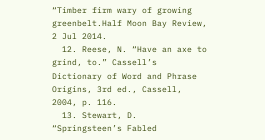“Timber firm wary of growing greenbelt.Half Moon Bay Review, 2 Jul 2014.
  12. Reese, N. “Have an axe to grind, to.” Cassell’s Dictionary of Word and Phrase Origins, 3rd ed., Cassell, 2004, p. 116.
  13. Stewart, D. “Springsteen’s Fabled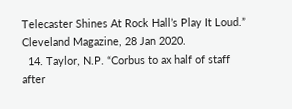Telecaster Shines At Rock Hall’s Play It Loud.” Cleveland Magazine, 28 Jan 2020.
  14. Taylor, N.P. “Corbus to ax half of staff after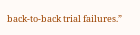back-to-back trial failures.”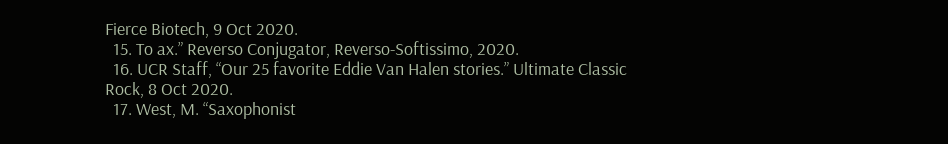Fierce Biotech, 9 Oct 2020.
  15. To ax.” Reverso Conjugator, Reverso-Softissimo, 2020.
  16. UCR Staff, “Our 25 favorite Eddie Van Halen stories.” Ultimate Classic Rock, 8 Oct 2020.
  17. West, M. “Saxophonist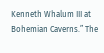Kenneth Whalum III at Bohemian Caverns.” The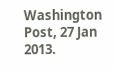Washington Post, 27 Jan 2013.